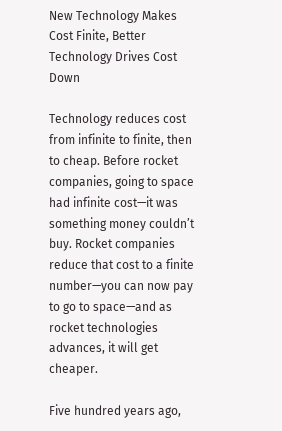New Technology Makes Cost Finite, Better Technology Drives Cost Down

Technology reduces cost from infinite to finite, then to cheap. Before rocket companies, going to space had infinite cost—it was something money couldn’t buy. Rocket companies reduce that cost to a finite number—you can now pay to go to space—and as rocket technologies advances, it will get cheaper.

Five hundred years ago,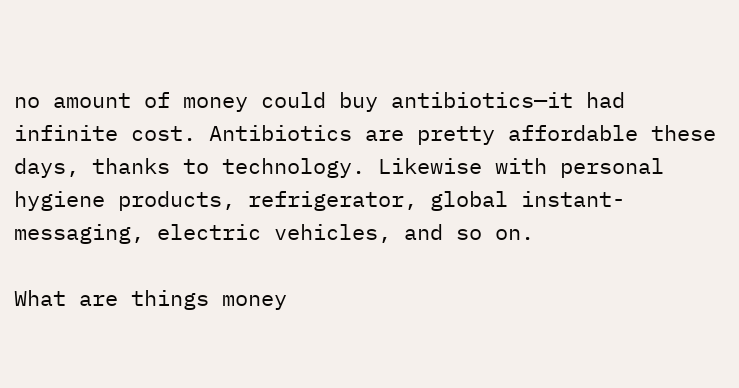no amount of money could buy antibiotics—it had infinite cost. Antibiotics are pretty affordable these days, thanks to technology. Likewise with personal hygiene products, refrigerator, global instant-messaging, electric vehicles, and so on.

What are things money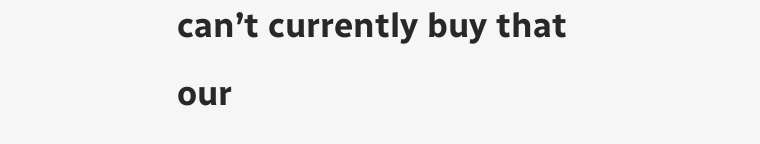can’t currently buy that our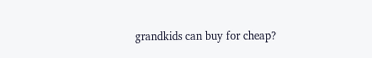grandkids can buy for cheap?